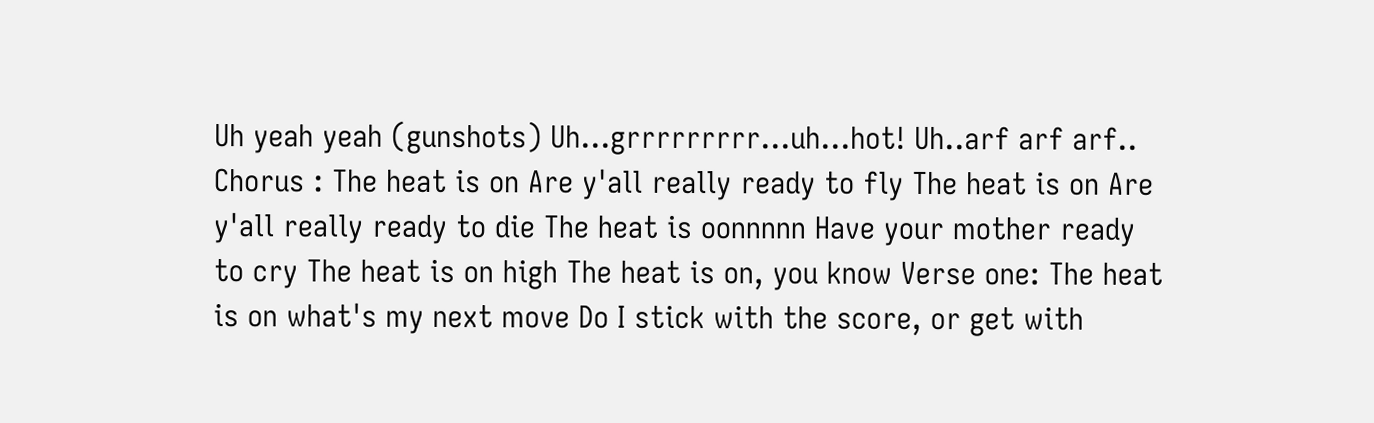Uh yeah yeah (gunshots) Uh...grrrrrrrrr...uh...hot! Uh..arf arf arf.. Chorus : The heat is on Are y'all really ready to fly The heat is on Are y'all really ready to die The heat is oonnnnn Have your mother ready to cry The heat is on high The heat is on, you know Verse one: The heat is on what's my next move Do I stick with the score, or get with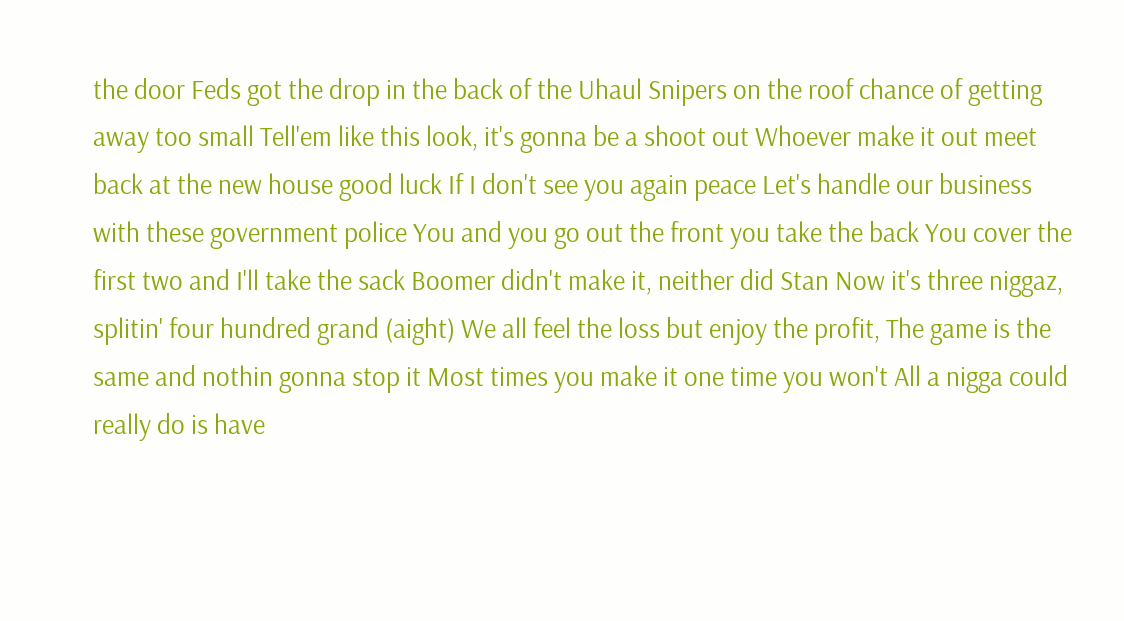the door Feds got the drop in the back of the Uhaul Snipers on the roof chance of getting away too small Tell'em like this look, it's gonna be a shoot out Whoever make it out meet back at the new house good luck If I don't see you again peace Let's handle our business with these government police You and you go out the front you take the back You cover the first two and I'll take the sack Boomer didn't make it, neither did Stan Now it's three niggaz, splitin' four hundred grand (aight) We all feel the loss but enjoy the profit, The game is the same and nothin gonna stop it Most times you make it one time you won't All a nigga could really do is have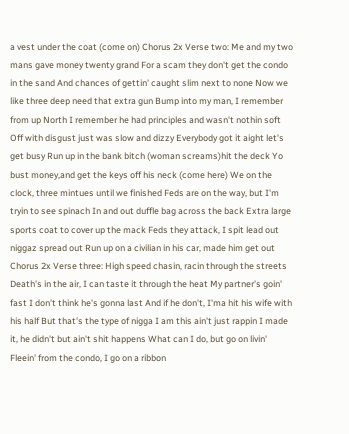a vest under the coat (come on) Chorus 2x Verse two: Me and my two mans gave money twenty grand For a scam they don't get the condo in the sand And chances of gettin' caught slim next to none Now we like three deep need that extra gun Bump into my man, I remember from up North I remember he had principles and wasn't nothin soft Off with disgust just was slow and dizzy Everybody got it aight let's get busy Run up in the bank bitch (woman screams)hit the deck Yo bust money,and get the keys off his neck (come here) We on the clock, three mintues until we finished Feds are on the way, but I'm tryin to see spinach In and out duffle bag across the back Extra large sports coat to cover up the mack Feds they attack, I spit lead out niggaz spread out Run up on a civilian in his car, made him get out Chorus 2x Verse three: High speed chasin, racin through the streets Death's in the air, I can taste it through the heat My partner's goin' fast I don't think he's gonna last And if he don't, I'ma hit his wife with his half But that's the type of nigga I am this ain't just rappin I made it, he didn't but ain't shit happens What can I do, but go on livin' Fleein' from the condo, I go on a ribbon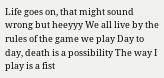Life goes on, that might sound wrong but heeyyy We all live by the rules of the game we play Day to day, death is a possibility The way I play is a fist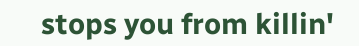stops you from killin'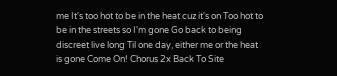me It's too hot to be in the heat cuz it's on Too hot to be in the streets so I'm gone Go back to being discreet live long Til one day, either me or the heat is gone Come On! Chorus 2x Back To Site